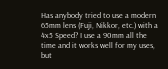Has anybody tried to use a modern 65mm lens (Fuji, Nikkor, etc.) with a 4x5 Speed? I use a 90mm all the time and it works well for my uses, but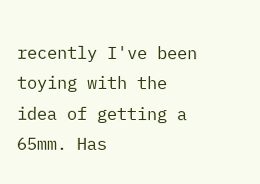recently I've been toying with the idea of getting a 65mm. Has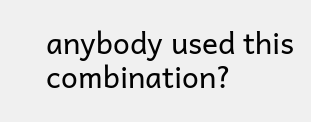anybody used this combination?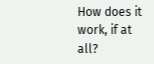How does it work, if at all?